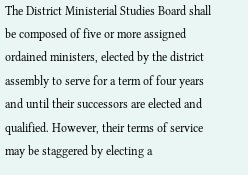The District Ministerial Studies Board shall be composed of five or more assigned ordained ministers, elected by the district assembly to serve for a term of four years and until their successors are elected and qualified. However, their terms of service may be staggered by electing a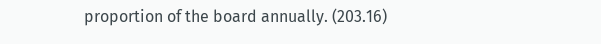proportion of the board annually. (203.16)